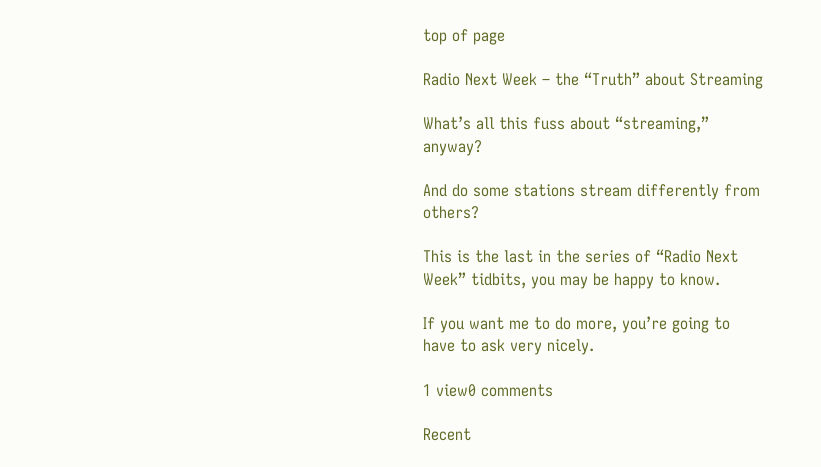top of page

Radio Next Week – the “Truth” about Streaming

What’s all this fuss about “streaming,” anyway?

And do some stations stream differently from others?

This is the last in the series of “Radio Next Week” tidbits, you may be happy to know.

If you want me to do more, you’re going to have to ask very nicely.

1 view0 comments

Recent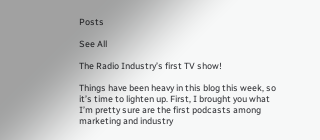Posts

See All

The Radio Industry’s first TV show!

Things have been heavy in this blog this week, so it’s time to lighten up. First, I brought you what I’m pretty sure are the first podcasts among marketing and industry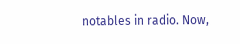notables in radio. Now,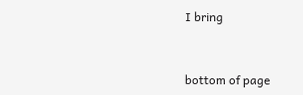I bring


bottom of page